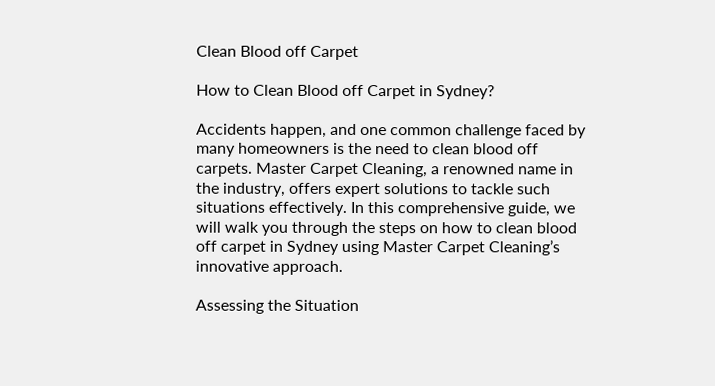Clean Blood off Carpet

How to Clean Blood off Carpet in Sydney?

Accidents happen, and one common challenge faced by many homeowners is the need to clean blood off carpets. Master Carpet Cleaning, a renowned name in the industry, offers expert solutions to tackle such situations effectively. In this comprehensive guide, we will walk you through the steps on how to clean blood off carpet in Sydney using Master Carpet Cleaning’s innovative approach.

Assessing the Situation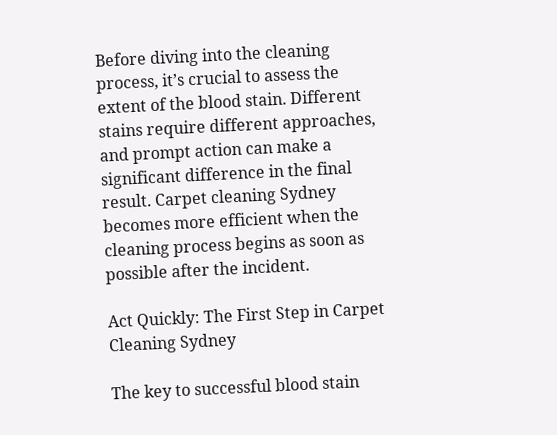Before diving into the cleaning process, it’s crucial to assess the extent of the blood stain. Different stains require different approaches, and prompt action can make a significant difference in the final result. Carpet cleaning Sydney becomes more efficient when the cleaning process begins as soon as possible after the incident.

Act Quickly: The First Step in Carpet Cleaning Sydney

The key to successful blood stain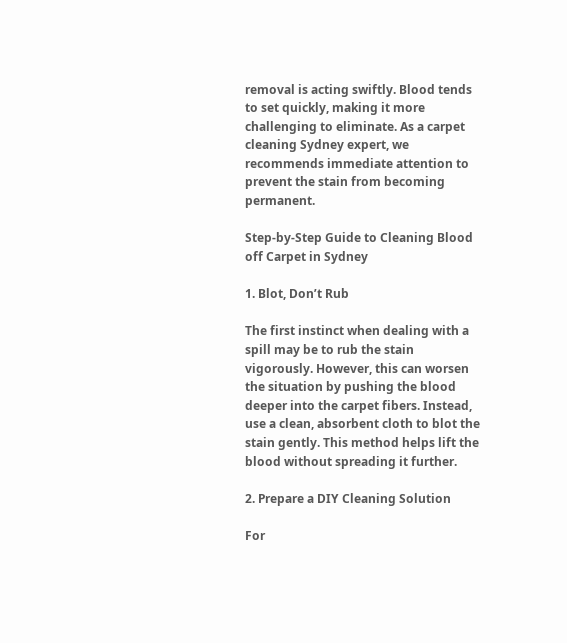removal is acting swiftly. Blood tends to set quickly, making it more challenging to eliminate. As a carpet cleaning Sydney expert, we recommends immediate attention to prevent the stain from becoming permanent.

Step-by-Step Guide to Cleaning Blood off Carpet in Sydney

1. Blot, Don’t Rub

The first instinct when dealing with a spill may be to rub the stain vigorously. However, this can worsen the situation by pushing the blood deeper into the carpet fibers. Instead, use a clean, absorbent cloth to blot the stain gently. This method helps lift the blood without spreading it further.

2. Prepare a DIY Cleaning Solution

For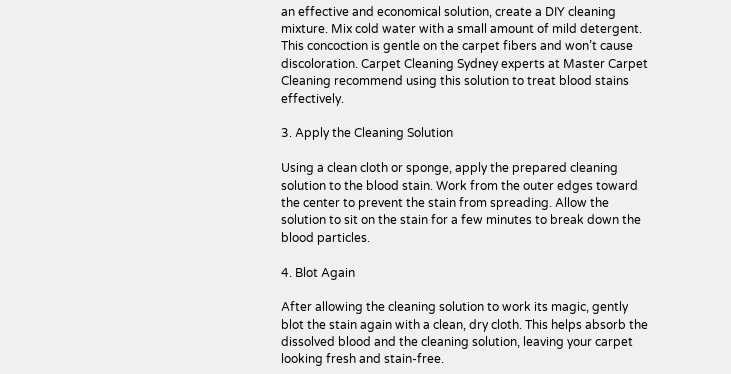an effective and economical solution, create a DIY cleaning mixture. Mix cold water with a small amount of mild detergent. This concoction is gentle on the carpet fibers and won’t cause discoloration. Carpet Cleaning Sydney experts at Master Carpet Cleaning recommend using this solution to treat blood stains effectively.

3. Apply the Cleaning Solution

Using a clean cloth or sponge, apply the prepared cleaning solution to the blood stain. Work from the outer edges toward the center to prevent the stain from spreading. Allow the solution to sit on the stain for a few minutes to break down the blood particles.

4. Blot Again

After allowing the cleaning solution to work its magic, gently blot the stain again with a clean, dry cloth. This helps absorb the dissolved blood and the cleaning solution, leaving your carpet looking fresh and stain-free.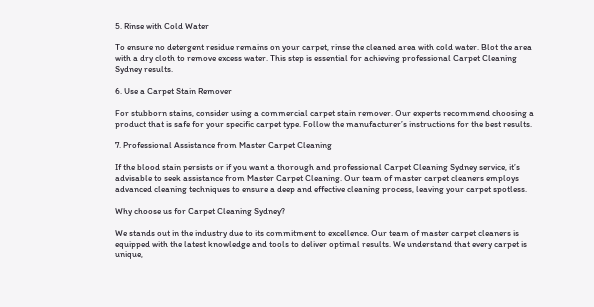5. Rinse with Cold Water

To ensure no detergent residue remains on your carpet, rinse the cleaned area with cold water. Blot the area with a dry cloth to remove excess water. This step is essential for achieving professional Carpet Cleaning Sydney results.

6. Use a Carpet Stain Remover

For stubborn stains, consider using a commercial carpet stain remover. Our experts recommend choosing a product that is safe for your specific carpet type. Follow the manufacturer’s instructions for the best results.

7. Professional Assistance from Master Carpet Cleaning

If the blood stain persists or if you want a thorough and professional Carpet Cleaning Sydney service, it’s advisable to seek assistance from Master Carpet Cleaning. Our team of master carpet cleaners employs advanced cleaning techniques to ensure a deep and effective cleaning process, leaving your carpet spotless.

Why choose us for Carpet Cleaning Sydney?

We stands out in the industry due to its commitment to excellence. Our team of master carpet cleaners is equipped with the latest knowledge and tools to deliver optimal results. We understand that every carpet is unique,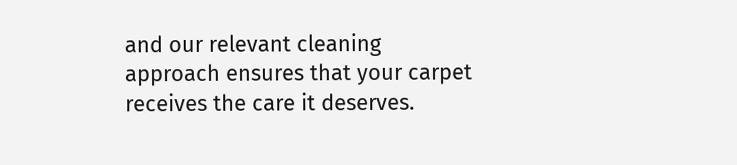and our relevant cleaning approach ensures that your carpet receives the care it deserves.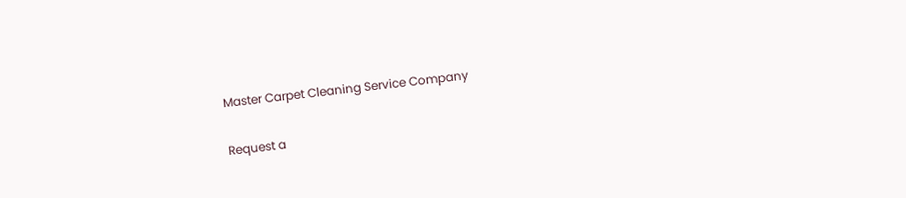Master Carpet Cleaning Service Company

Request a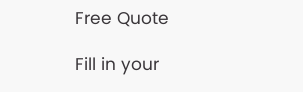Free Quote

Fill in your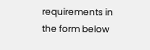requirements in the form below